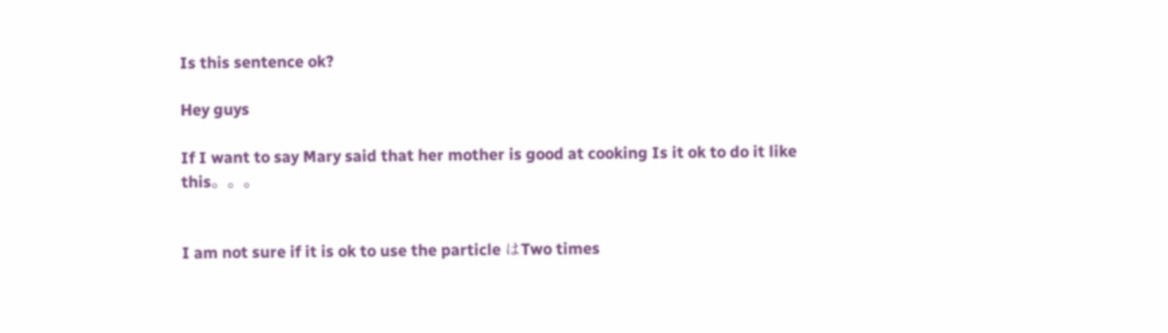Is this sentence ok?

Hey guys

If I want to say Mary said that her mother is good at cooking Is it ok to do it like this。。。


I am not sure if it is ok to use the particle はTwo times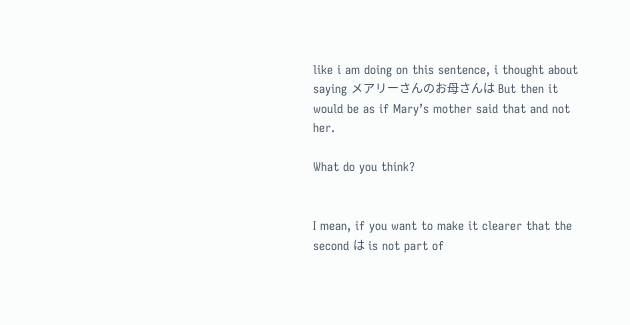like i am doing on this sentence, i thought about saying メアリーさんのお母さんは But then it would be as if Mary’s mother said that and not her.

What do you think?


I mean, if you want to make it clearer that the second は is not part of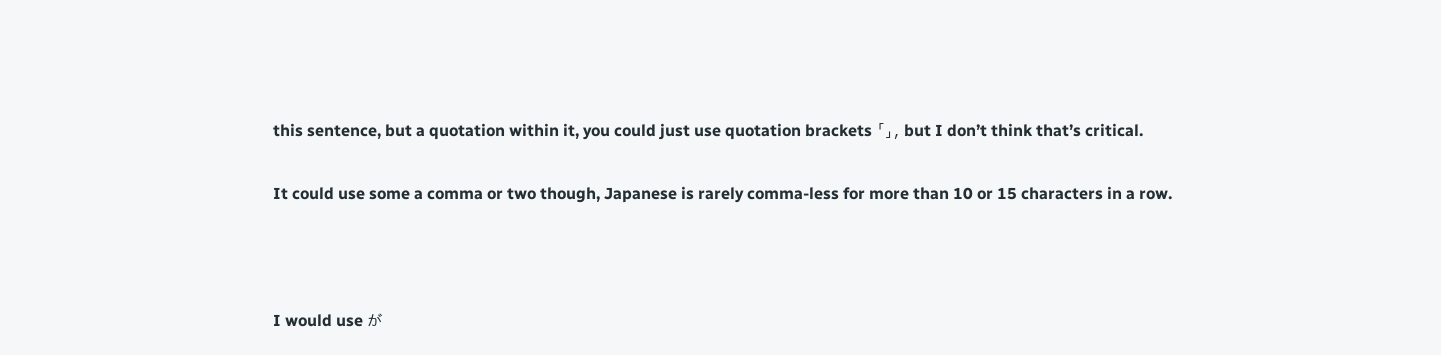this sentence, but a quotation within it, you could just use quotation brackets 「」, but I don’t think that’s critical.

It could use some a comma or two though, Japanese is rarely comma-less for more than 10 or 15 characters in a row.



I would use が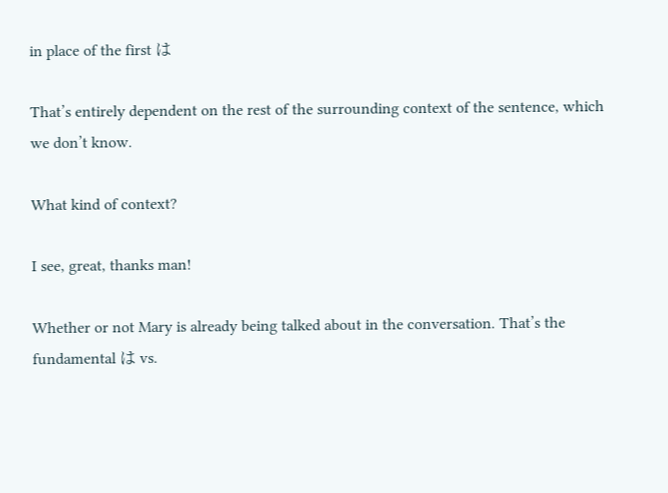in place of the first は

That’s entirely dependent on the rest of the surrounding context of the sentence, which we don’t know.

What kind of context?

I see, great, thanks man!

Whether or not Mary is already being talked about in the conversation. That’s the fundamental は vs.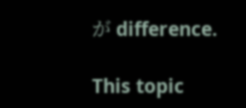が difference.

This topic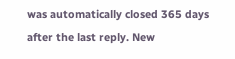was automatically closed 365 days after the last reply. New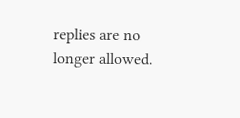replies are no longer allowed.